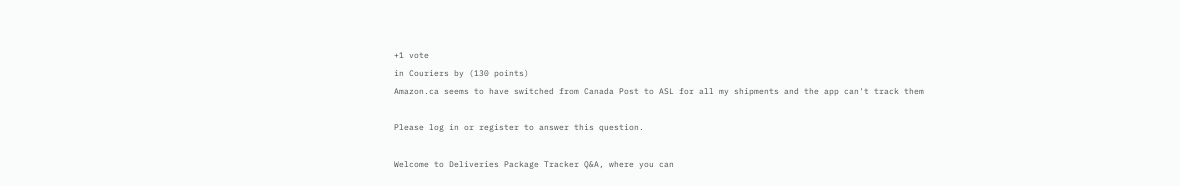+1 vote
in Couriers by (130 points)
Amazon.ca seems to have switched from Canada Post to ASL for all my shipments and the app can't track them

Please log in or register to answer this question.

Welcome to Deliveries Package Tracker Q&A, where you can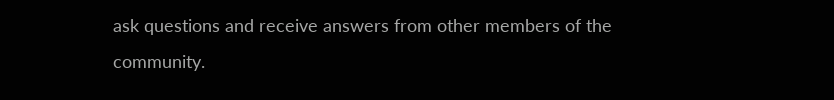ask questions and receive answers from other members of the community.